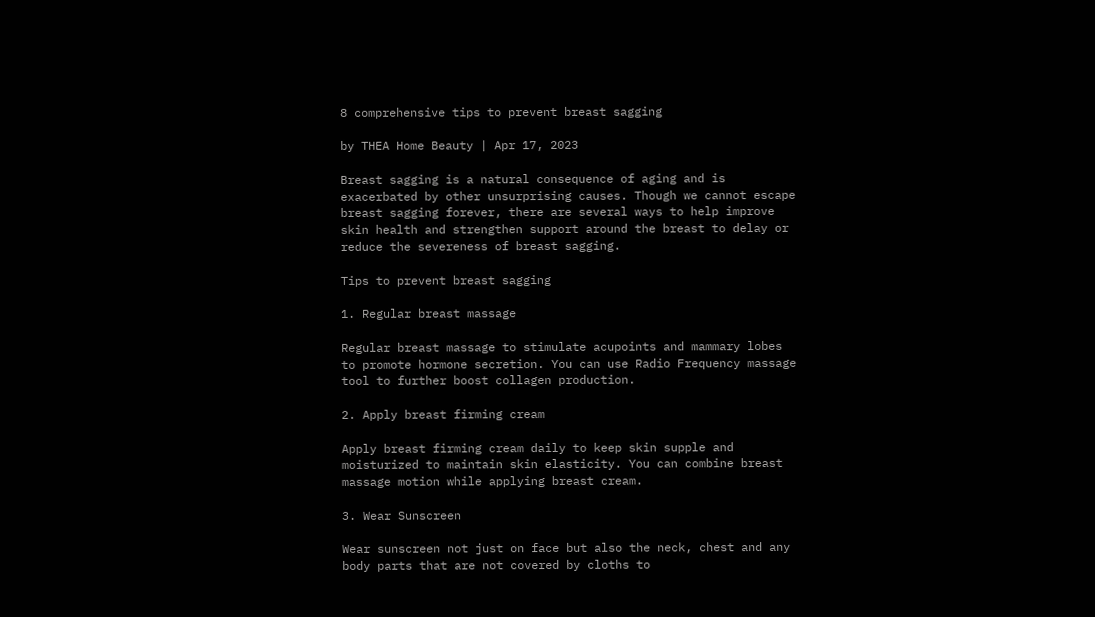8 comprehensive tips to prevent breast sagging

by THEA Home Beauty | Apr 17, 2023

Breast sagging is a natural consequence of aging and is exacerbated by other unsurprising causes. Though we cannot escape breast sagging forever, there are several ways to help improve skin health and strengthen support around the breast to delay or reduce the severeness of breast sagging.

Tips to prevent breast sagging

1. Regular breast massage

Regular breast massage to stimulate acupoints and mammary lobes to promote hormone secretion. You can use Radio Frequency massage tool to further boost collagen production.

2. Apply breast firming cream

Apply breast firming cream daily to keep skin supple and moisturized to maintain skin elasticity. You can combine breast massage motion while applying breast cream.

3. Wear Sunscreen

Wear sunscreen not just on face but also the neck, chest and any body parts that are not covered by cloths to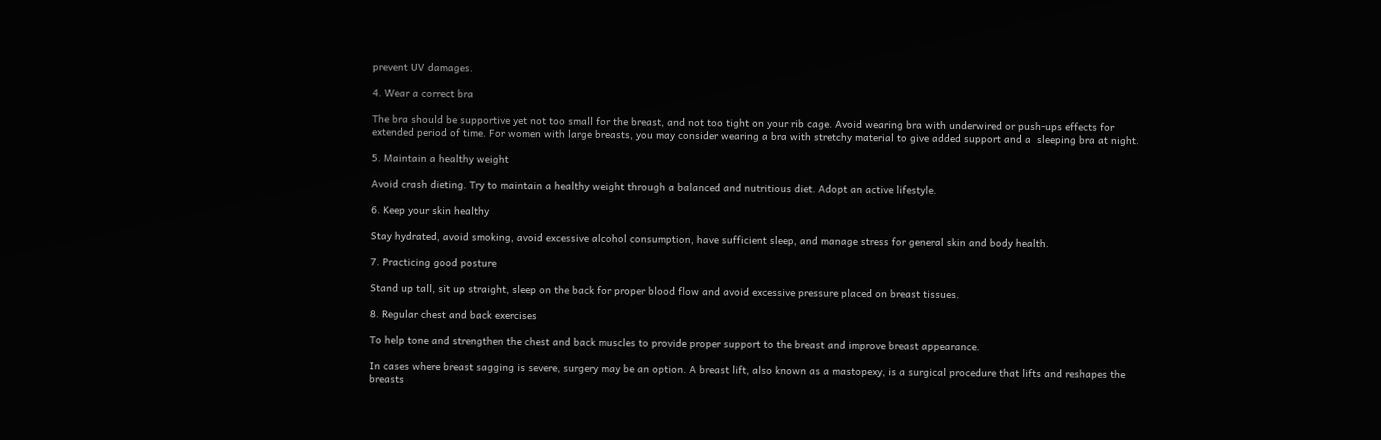prevent UV damages.

4. Wear a correct bra

The bra should be supportive yet not too small for the breast, and not too tight on your rib cage. Avoid wearing bra with underwired or push-ups effects for extended period of time. For women with large breasts, you may consider wearing a bra with stretchy material to give added support and a  sleeping bra at night.

5. Maintain a healthy weight

Avoid crash dieting. Try to maintain a healthy weight through a balanced and nutritious diet. Adopt an active lifestyle.

6. Keep your skin healthy

Stay hydrated, avoid smoking, avoid excessive alcohol consumption, have sufficient sleep, and manage stress for general skin and body health.

7. Practicing good posture

Stand up tall, sit up straight, sleep on the back for proper blood flow and avoid excessive pressure placed on breast tissues.

8. Regular chest and back exercises

To help tone and strengthen the chest and back muscles to provide proper support to the breast and improve breast appearance.

In cases where breast sagging is severe, surgery may be an option. A breast lift, also known as a mastopexy, is a surgical procedure that lifts and reshapes the breasts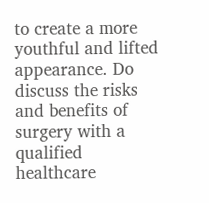to create a more youthful and lifted appearance. Do discuss the risks and benefits of surgery with a qualified healthcare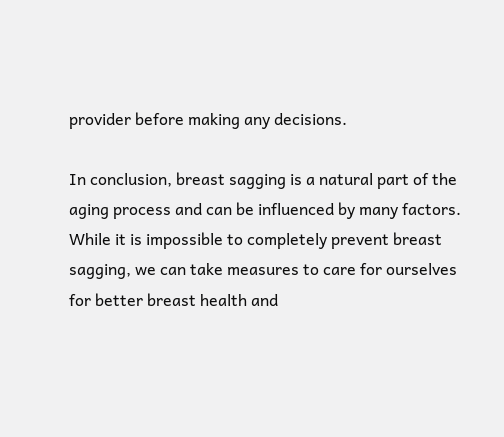provider before making any decisions.

In conclusion, breast sagging is a natural part of the aging process and can be influenced by many factors. While it is impossible to completely prevent breast sagging, we can take measures to care for ourselves for better breast health and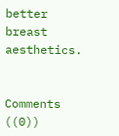better breast aesthetics.


Comments ((0))